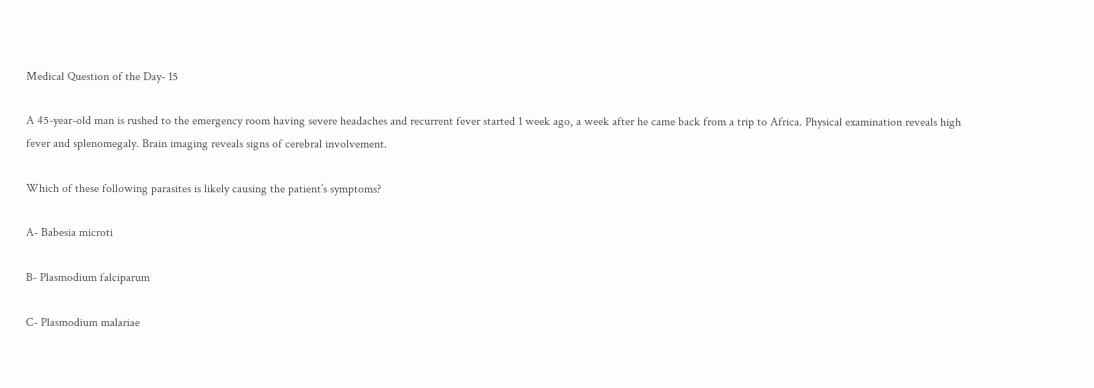Medical Question of the Day- 15

A 45-year-old man is rushed to the emergency room having severe headaches and recurrent fever started 1 week ago, a week after he came back from a trip to Africa. Physical examination reveals high fever and splenomegaly. Brain imaging reveals signs of cerebral involvement.

Which of these following parasites is likely causing the patient’s symptoms?

A- Babesia microti

B- Plasmodium falciparum

C- Plasmodium malariae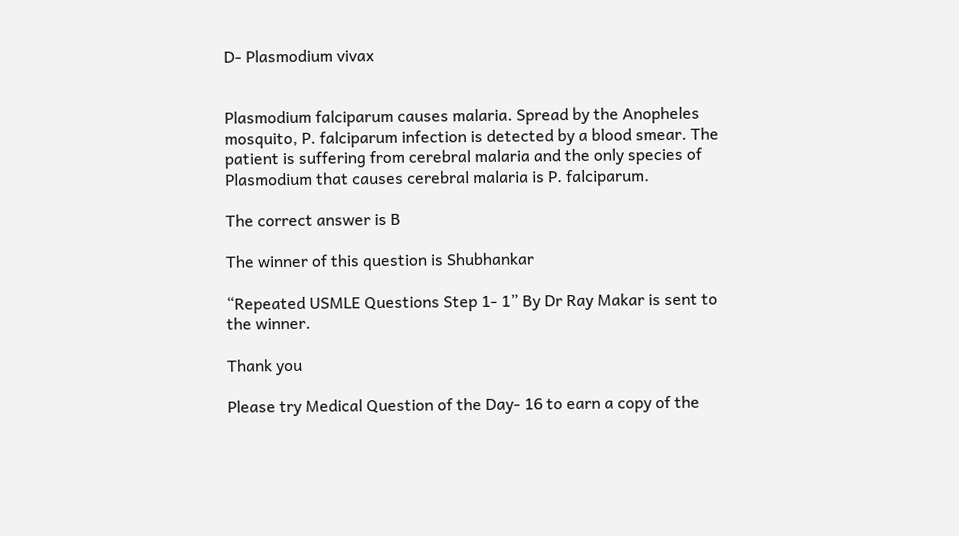D- Plasmodium vivax


Plasmodium falciparum causes malaria. Spread by the Anopheles mosquito, P. falciparum infection is detected by a blood smear. The patient is suffering from cerebral malaria and the only species of Plasmodium that causes cerebral malaria is P. falciparum.

The correct answer is B

The winner of this question is Shubhankar

“Repeated USMLE Questions Step 1- 1” By Dr Ray Makar is sent to the winner.

Thank you

Please try Medical Question of the Day- 16 to earn a copy of the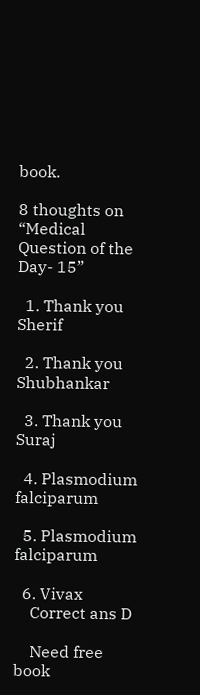book.

8 thoughts on “Medical Question of the Day- 15”

  1. Thank you Sherif

  2. Thank you Shubhankar

  3. Thank you Suraj

  4. Plasmodium falciparum

  5. Plasmodium falciparum

  6. Vivax
    Correct ans D

    Need free book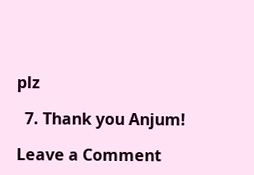plz

  7. Thank you Anjum!

Leave a Comment